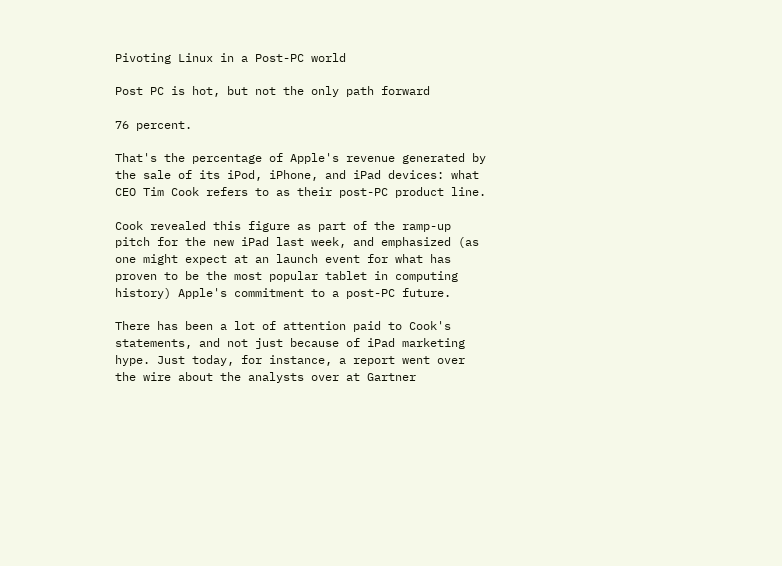Pivoting Linux in a Post-PC world

Post PC is hot, but not the only path forward

76 percent.

That's the percentage of Apple's revenue generated by the sale of its iPod, iPhone, and iPad devices: what CEO Tim Cook refers to as their post-PC product line.

Cook revealed this figure as part of the ramp-up pitch for the new iPad last week, and emphasized (as one might expect at an launch event for what has proven to be the most popular tablet in computing history) Apple's commitment to a post-PC future.

There has been a lot of attention paid to Cook's statements, and not just because of iPad marketing hype. Just today, for instance, a report went over the wire about the analysts over at Gartner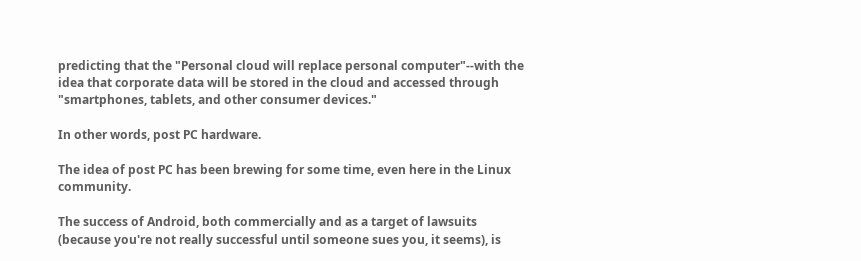predicting that the "Personal cloud will replace personal computer"--with the idea that corporate data will be stored in the cloud and accessed through "smartphones, tablets, and other consumer devices."

In other words, post PC hardware.

The idea of post PC has been brewing for some time, even here in the Linux community.

The success of Android, both commercially and as a target of lawsuits (because you're not really successful until someone sues you, it seems), is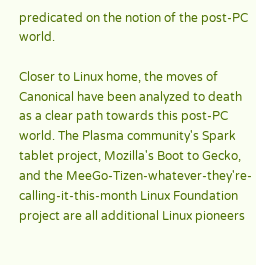predicated on the notion of the post-PC world.

Closer to Linux home, the moves of Canonical have been analyzed to death as a clear path towards this post-PC world. The Plasma community's Spark tablet project, Mozilla's Boot to Gecko, and the MeeGo-Tizen-whatever-they're-calling-it-this-month Linux Foundation project are all additional Linux pioneers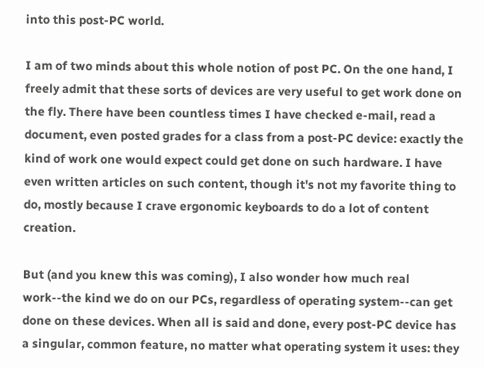into this post-PC world.

I am of two minds about this whole notion of post PC. On the one hand, I freely admit that these sorts of devices are very useful to get work done on the fly. There have been countless times I have checked e-mail, read a document, even posted grades for a class from a post-PC device: exactly the kind of work one would expect could get done on such hardware. I have even written articles on such content, though it's not my favorite thing to do, mostly because I crave ergonomic keyboards to do a lot of content creation.

But (and you knew this was coming), I also wonder how much real work--the kind we do on our PCs, regardless of operating system--can get done on these devices. When all is said and done, every post-PC device has a singular, common feature, no matter what operating system it uses: they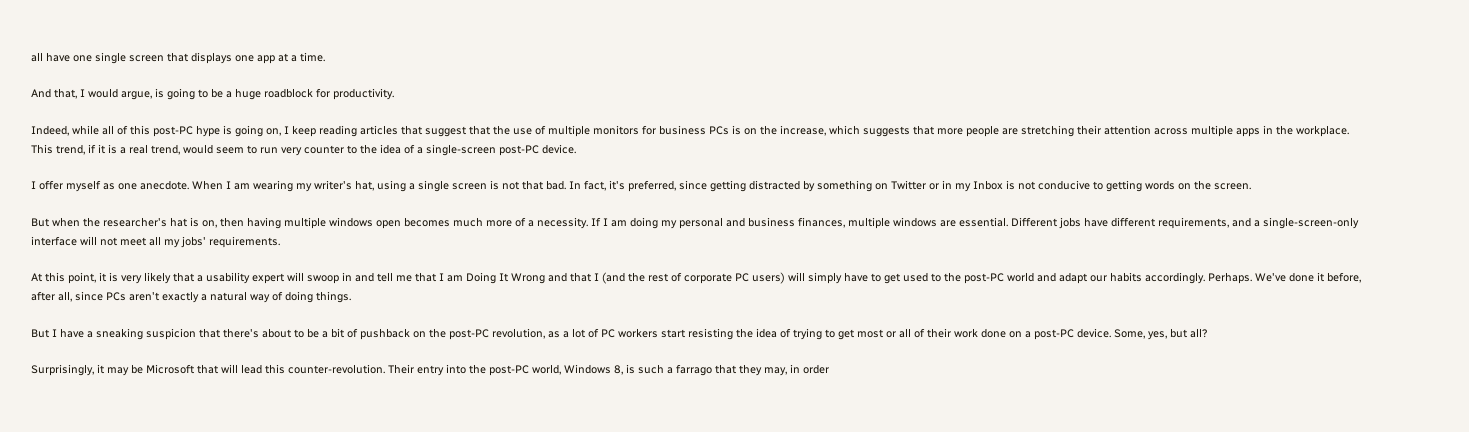all have one single screen that displays one app at a time.

And that, I would argue, is going to be a huge roadblock for productivity.

Indeed, while all of this post-PC hype is going on, I keep reading articles that suggest that the use of multiple monitors for business PCs is on the increase, which suggests that more people are stretching their attention across multiple apps in the workplace. This trend, if it is a real trend, would seem to run very counter to the idea of a single-screen post-PC device.

I offer myself as one anecdote. When I am wearing my writer's hat, using a single screen is not that bad. In fact, it's preferred, since getting distracted by something on Twitter or in my Inbox is not conducive to getting words on the screen.

But when the researcher's hat is on, then having multiple windows open becomes much more of a necessity. If I am doing my personal and business finances, multiple windows are essential. Different jobs have different requirements, and a single-screen-only interface will not meet all my jobs' requirements.

At this point, it is very likely that a usability expert will swoop in and tell me that I am Doing It Wrong and that I (and the rest of corporate PC users) will simply have to get used to the post-PC world and adapt our habits accordingly. Perhaps. We've done it before, after all, since PCs aren't exactly a natural way of doing things.

But I have a sneaking suspicion that there's about to be a bit of pushback on the post-PC revolution, as a lot of PC workers start resisting the idea of trying to get most or all of their work done on a post-PC device. Some, yes, but all?

Surprisingly, it may be Microsoft that will lead this counter-revolution. Their entry into the post-PC world, Windows 8, is such a farrago that they may, in order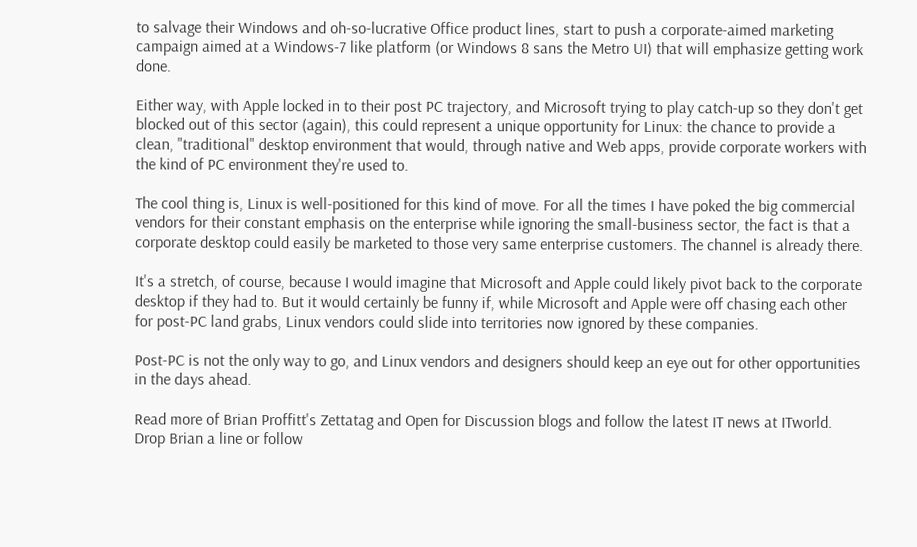to salvage their Windows and oh-so-lucrative Office product lines, start to push a corporate-aimed marketing campaign aimed at a Windows-7 like platform (or Windows 8 sans the Metro UI) that will emphasize getting work done.

Either way, with Apple locked in to their post PC trajectory, and Microsoft trying to play catch-up so they don't get blocked out of this sector (again), this could represent a unique opportunity for Linux: the chance to provide a clean, "traditional" desktop environment that would, through native and Web apps, provide corporate workers with the kind of PC environment they're used to.

The cool thing is, Linux is well-positioned for this kind of move. For all the times I have poked the big commercial vendors for their constant emphasis on the enterprise while ignoring the small-business sector, the fact is that a corporate desktop could easily be marketed to those very same enterprise customers. The channel is already there.

It's a stretch, of course, because I would imagine that Microsoft and Apple could likely pivot back to the corporate desktop if they had to. But it would certainly be funny if, while Microsoft and Apple were off chasing each other for post-PC land grabs, Linux vendors could slide into territories now ignored by these companies.

Post-PC is not the only way to go, and Linux vendors and designers should keep an eye out for other opportunities in the days ahead.

Read more of Brian Proffitt's Zettatag and Open for Discussion blogs and follow the latest IT news at ITworld. Drop Brian a line or follow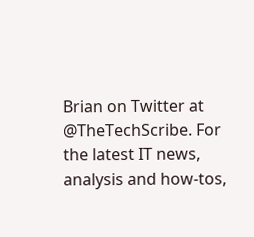Brian on Twitter at @TheTechScribe. For the latest IT news, analysis and how-tos,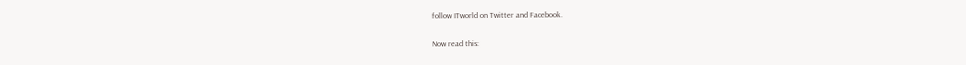follow ITworld on Twitter and Facebook.

Now read this: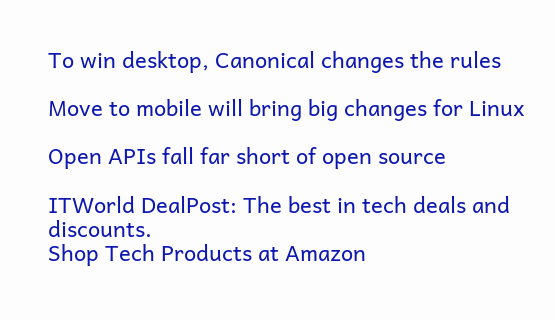To win desktop, Canonical changes the rules

Move to mobile will bring big changes for Linux

Open APIs fall far short of open source

ITWorld DealPost: The best in tech deals and discounts.
Shop Tech Products at Amazon